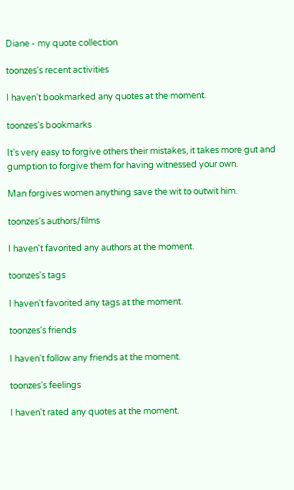Diane - my quote collection

toonzes's recent activities

I haven't bookmarked any quotes at the moment.

toonzes's bookmarks

It's very easy to forgive others their mistakes, it takes more gut and gumption to forgive them for having witnessed your own.

Man forgives women anything save the wit to outwit him.

toonzes's authors/films

I haven't favorited any authors at the moment.

toonzes's tags

I haven't favorited any tags at the moment.

toonzes's friends

I haven't follow any friends at the moment.

toonzes's feelings

I haven't rated any quotes at the moment.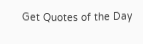Get Quotes of the Day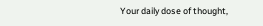Your daily dose of thought,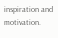inspiration and motivation.